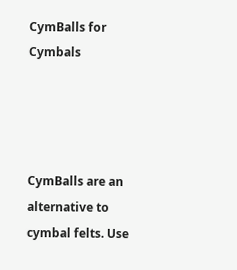CymBalls for Cymbals




CymBalls are an alternative to cymbal felts. Use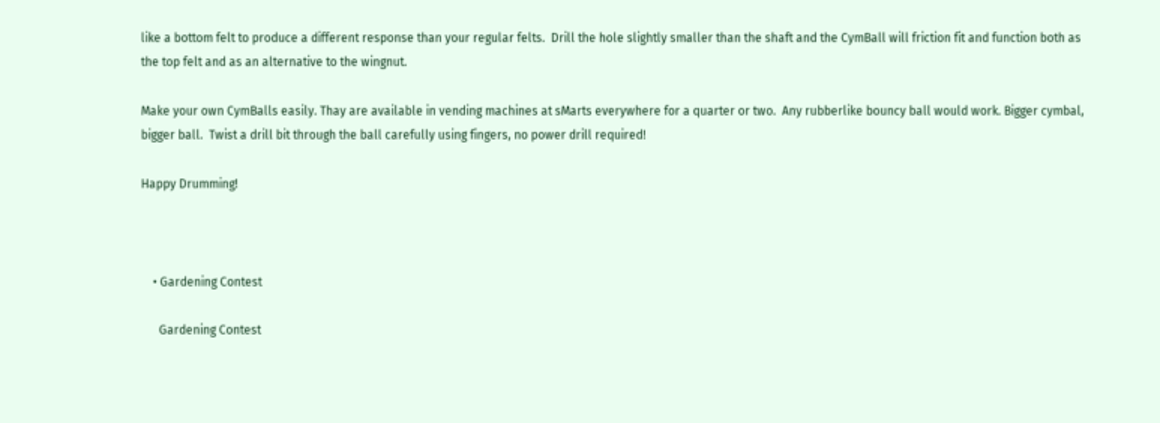like a bottom felt to produce a different response than your regular felts.  Drill the hole slightly smaller than the shaft and the CymBall will friction fit and function both as the top felt and as an alternative to the wingnut.

Make your own CymBalls easily. Thay are available in vending machines at sMarts everywhere for a quarter or two.  Any rubberlike bouncy ball would work. Bigger cymbal, bigger ball.  Twist a drill bit through the ball carefully using fingers, no power drill required!

Happy Drumming!



    • Gardening Contest

      Gardening Contest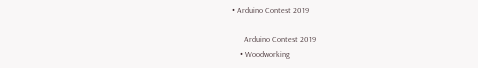• Arduino Contest 2019

      Arduino Contest 2019
    • Woodworking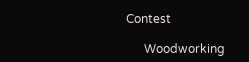Contest

      Woodworking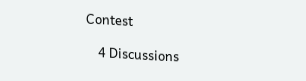Contest

    4 Discussions